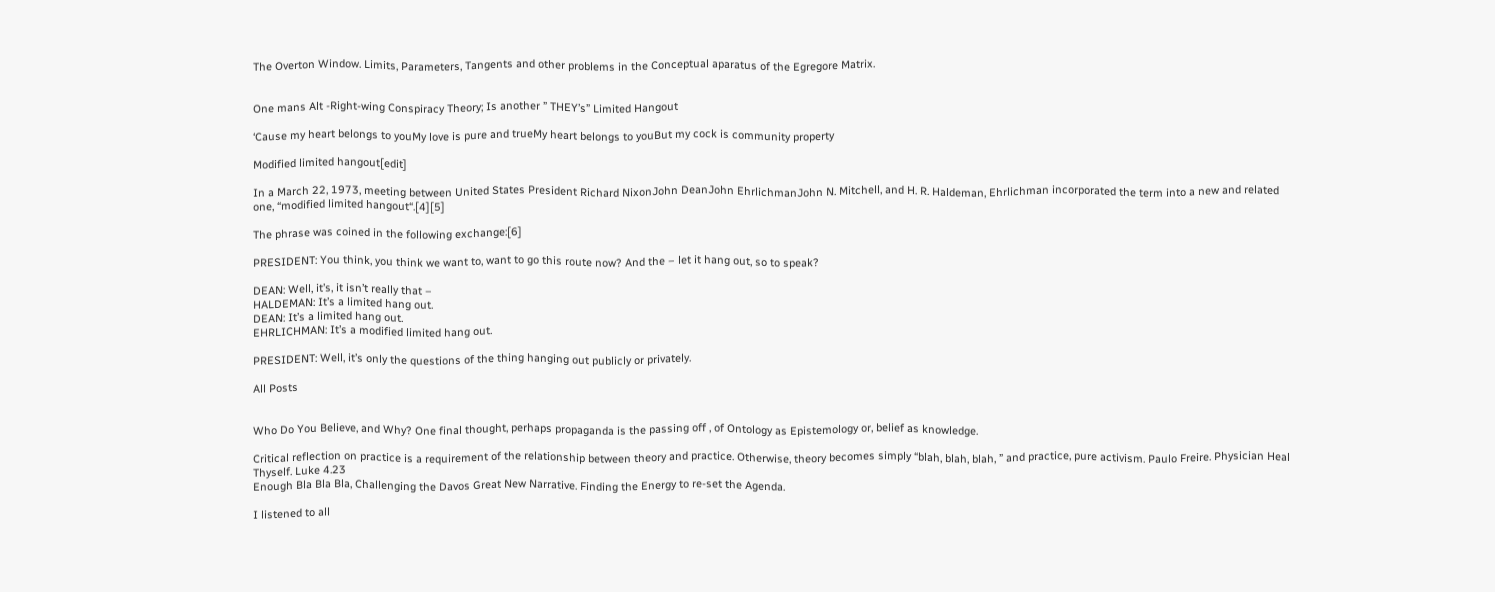The Overton Window. Limits, Parameters, Tangents and other problems in the Conceptual aparatus of the Egregore Matrix.


One mans Alt -Right-wing Conspiracy Theory; Is another ” THEY’s” Limited Hangout

‘Cause my heart belongs to youMy love is pure and trueMy heart belongs to youBut my cock is community property

Modified limited hangout[edit]

In a March 22, 1973, meeting between United States President Richard NixonJohn DeanJohn EhrlichmanJohn N. Mitchell, and H. R. Haldeman, Ehrlichman incorporated the term into a new and related one, “modified limited hangout“.[4][5]

The phrase was coined in the following exchange:[6]

PRESIDENT: You think, you think we want to, want to go this route now? And the – let it hang out, so to speak?

DEAN: Well, it’s, it isn’t really that –
HALDEMAN: It’s a limited hang out.
DEAN: It’s a limited hang out.
EHRLICHMAN: It’s a modified limited hang out.

PRESIDENT: Well, it’s only the questions of the thing hanging out publicly or privately.

All Posts


Who Do You Believe, and Why? One final thought, perhaps propaganda is the passing off , of Ontology as Epistemology or, belief as knowledge.

Critical reflection on practice is a requirement of the relationship between theory and practice. Otherwise, theory becomes simply “blah, blah, blah, ” and practice, pure activism. Paulo Freire. Physician Heal Thyself. Luke 4.23
Enough Bla Bla Bla, Challenging the Davos Great New Narrative. Finding the Energy to re-set the Agenda.

I listened to all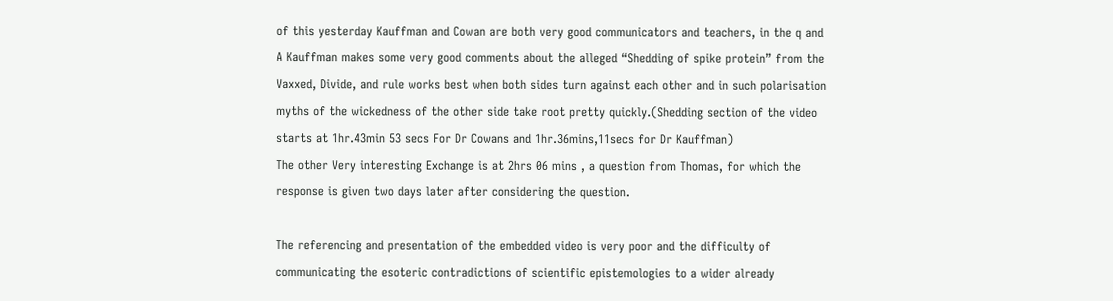of this yesterday Kauffman and Cowan are both very good communicators and teachers, in the q and A Kauffman makes some very good comments about the alleged “Shedding of spike protein” from the Vaxxed, Divide, and rule works best when both sides turn against each other and in such polarisation myths of the wickedness of the other side take root pretty quickly.(Shedding section of the video starts at 1hr.43min 53 secs For Dr Cowans and 1hr.36mins,11secs for Dr Kauffman)
The other Very interesting Exchange is at 2hrs 06 mins , a question from Thomas, for which the response is given two days later after considering the question.

The referencing and presentation of the embedded video is very poor and the difficulty of communicating the esoteric contradictions of scientific epistemologies to a wider already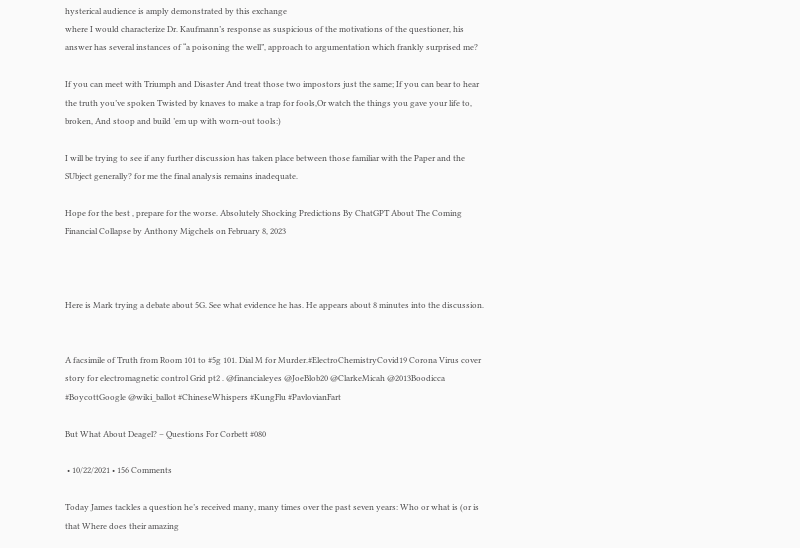hysterical audience is amply demonstrated by this exchange
where I would characterize Dr. Kaufmann’s response as suspicious of the motivations of the questioner, his answer has several instances of “a poisoning the well”, approach to argumentation which frankly surprised me?

If you can meet with Triumph and Disaster And treat those two impostors just the same; If you can bear to hear the truth you’ve spoken Twisted by knaves to make a trap for fools,Or watch the things you gave your life to, broken, And stoop and build ’em up with worn-out tools:)

I will be trying to see if any further discussion has taken place between those familiar with the Paper and the SUbject generally? for me the final analysis remains inadequate.

Hope for the best , prepare for the worse. Absolutely Shocking Predictions By ChatGPT About The Coming Financial Collapse by Anthony Migchels on February 8, 2023



Here is Mark trying a debate about 5G. See what evidence he has. He appears about 8 minutes into the discussion.


A facsimile of Truth from Room 101 to #5g 101. Dial M for Murder.#ElectroChemistryCovid19 Corona Virus cover story for electromagnetic control Grid pt2 . @financialeyes @JoeBlob20 @ClarkeMicah @2013Boodicca #BoycottGoogle @wiki_ballot #ChineseWhispers #KungFlu #PavlovianFart

But What About Deagel? – Questions For Corbett #080

 • 10/22/2021 • 156 Comments

Today James tackles a question he’s received many, many times over the past seven years: Who or what is (or is that Where does their amazing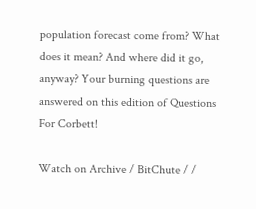population forecast come from? What does it mean? And where did it go, anyway? Your burning questions are answered on this edition of Questions For Corbett!

Watch on Archive / BitChute / /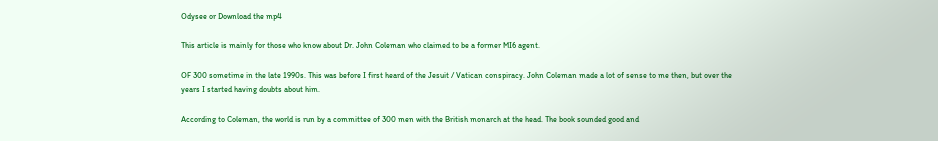Odysee or Download the mp4

This article is mainly for those who know about Dr. John Coleman who claimed to be a former MI6 agent.

OF 300 sometime in the late 1990s. This was before I first heard of the Jesuit / Vatican conspiracy. John Coleman made a lot of sense to me then, but over the years I started having doubts about him.

According to Coleman, the world is run by a committee of 300 men with the British monarch at the head. The book sounded good and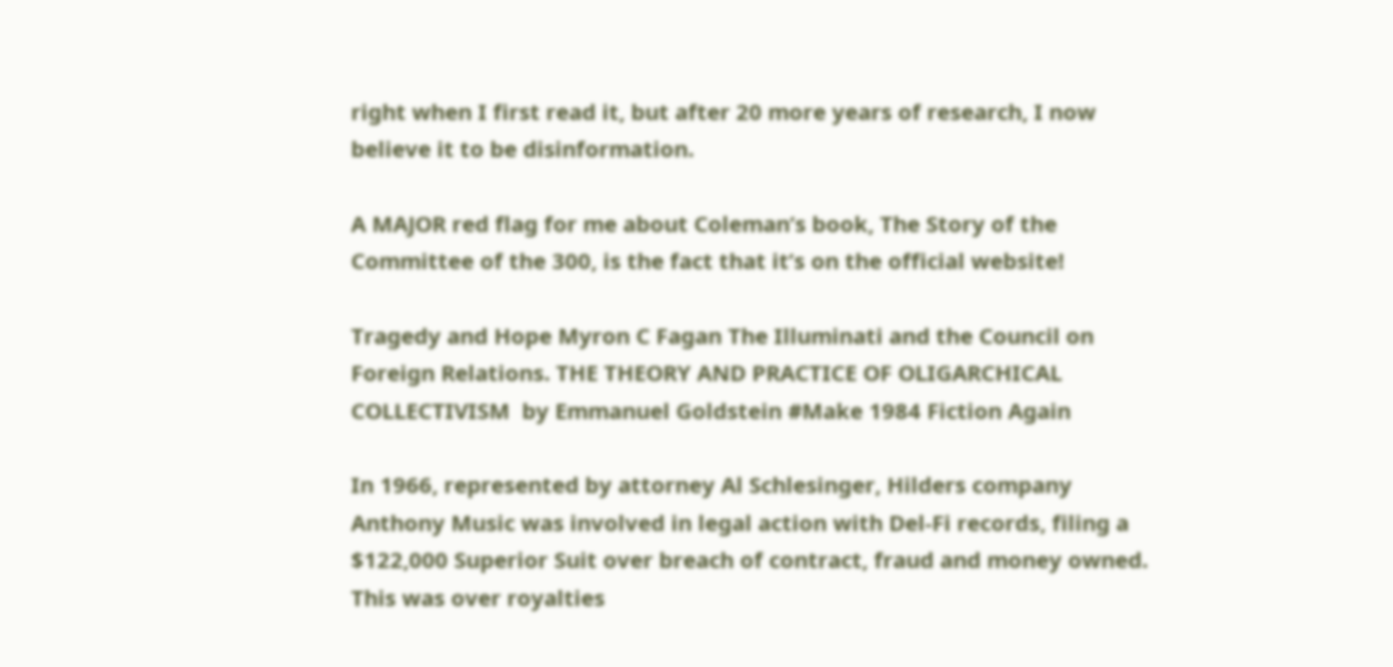right when I first read it, but after 20 more years of research, I now believe it to be disinformation.

A MAJOR red flag for me about Coleman’s book, The Story of the Committee of the 300, is the fact that it’s on the official website!

Tragedy and Hope Myron C Fagan The Illuminati and the Council on Foreign Relations. THE THEORY AND PRACTICE OF OLIGARCHICAL COLLECTIVISM  by Emmanuel Goldstein #Make 1984 Fiction Again

In 1966, represented by attorney Al Schlesinger, Hilders company Anthony Music was involved in legal action with Del-Fi records, filing a $122,000 Superior Suit over breach of contract, fraud and money owned. This was over royalties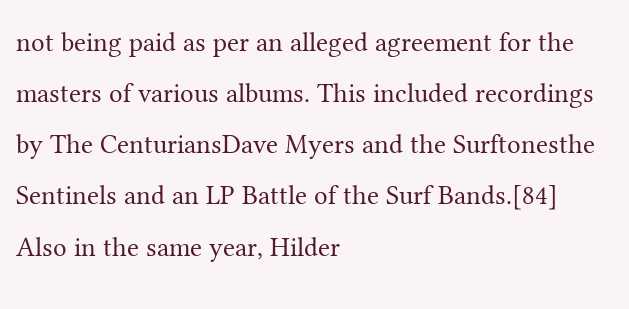not being paid as per an alleged agreement for the masters of various albums. This included recordings by The CenturiansDave Myers and the Surftonesthe Sentinels and an LP Battle of the Surf Bands.[84] Also in the same year, Hilder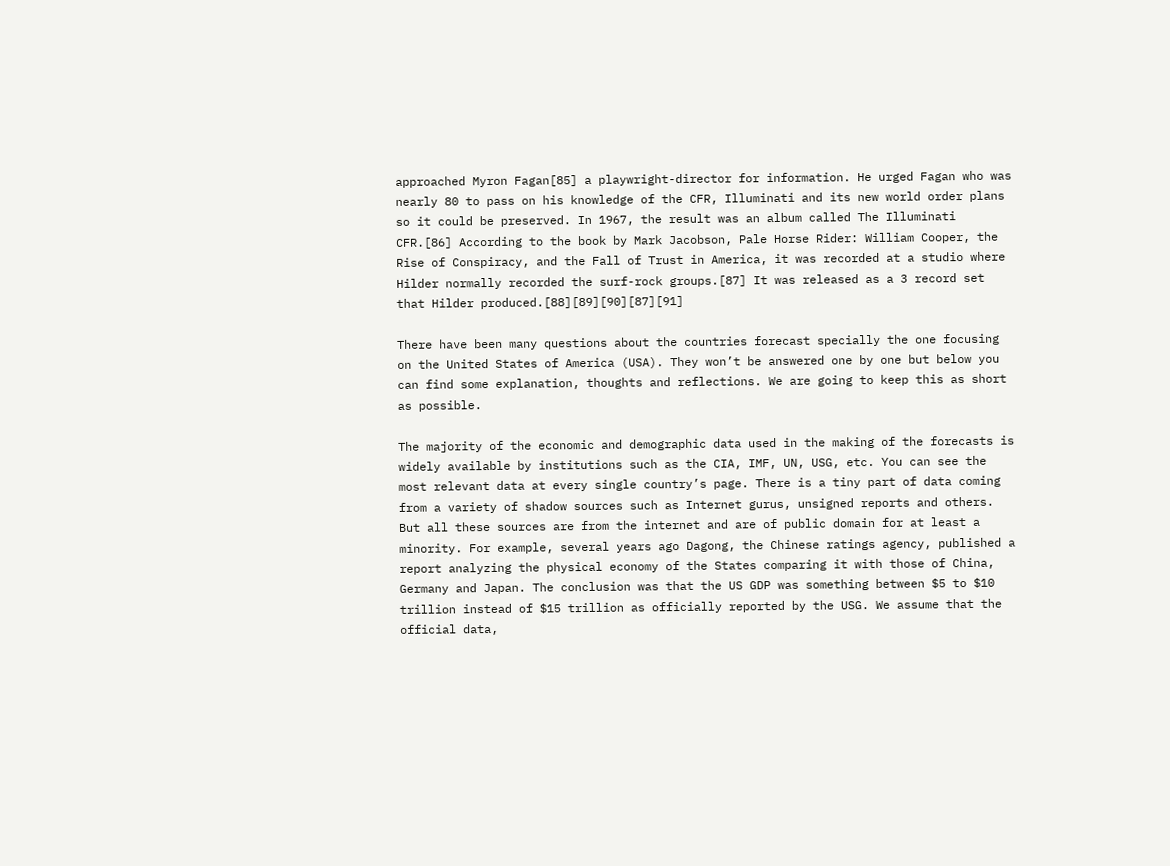approached Myron Fagan[85] a playwright-director for information. He urged Fagan who was nearly 80 to pass on his knowledge of the CFR, Illuminati and its new world order plans so it could be preserved. In 1967, the result was an album called The Illuminati CFR.[86] According to the book by Mark Jacobson, Pale Horse Rider: William Cooper, the Rise of Conspiracy, and the Fall of Trust in America, it was recorded at a studio where Hilder normally recorded the surf-rock groups.[87] It was released as a 3 record set that Hilder produced.[88][89][90][87][91]

There have been many questions about the countries forecast specially the one focusing on the United States of America (USA). They won’t be answered one by one but below you can find some explanation, thoughts and reflections. We are going to keep this as short as possible.

The majority of the economic and demographic data used in the making of the forecasts is widely available by institutions such as the CIA, IMF, UN, USG, etc. You can see the most relevant data at every single country’s page. There is a tiny part of data coming from a variety of shadow sources such as Internet gurus, unsigned reports and others. But all these sources are from the internet and are of public domain for at least a minority. For example, several years ago Dagong, the Chinese ratings agency, published a report analyzing the physical economy of the States comparing it with those of China, Germany and Japan. The conclusion was that the US GDP was something between $5 to $10 trillion instead of $15 trillion as officially reported by the USG. We assume that the official data,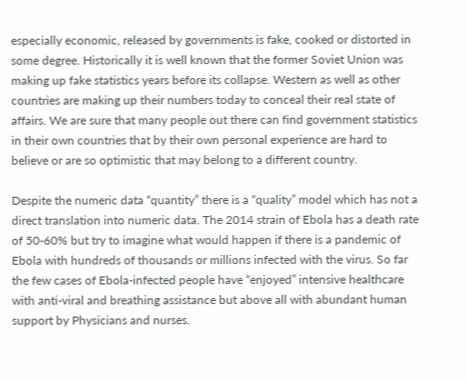especially economic, released by governments is fake, cooked or distorted in some degree. Historically it is well known that the former Soviet Union was making up fake statistics years before its collapse. Western as well as other countries are making up their numbers today to conceal their real state of affairs. We are sure that many people out there can find government statistics in their own countries that by their own personal experience are hard to believe or are so optimistic that may belong to a different country.

Despite the numeric data “quantity” there is a “quality” model which has not a direct translation into numeric data. The 2014 strain of Ebola has a death rate of 50-60% but try to imagine what would happen if there is a pandemic of Ebola with hundreds of thousands or millions infected with the virus. So far the few cases of Ebola-infected people have “enjoyed” intensive healthcare with anti-viral and breathing assistance but above all with abundant human support by Physicians and nurses.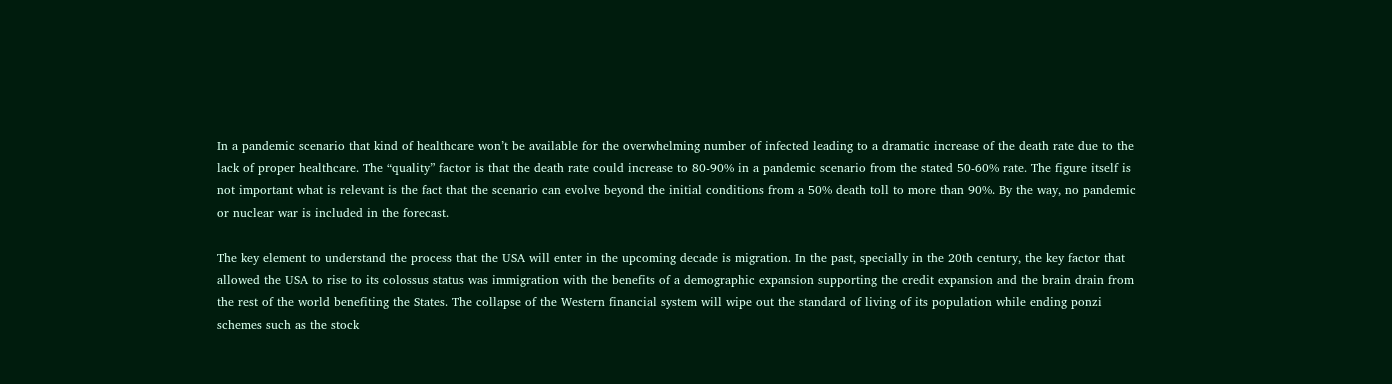In a pandemic scenario that kind of healthcare won’t be available for the overwhelming number of infected leading to a dramatic increase of the death rate due to the lack of proper healthcare. The “quality” factor is that the death rate could increase to 80-90% in a pandemic scenario from the stated 50-60% rate. The figure itself is not important what is relevant is the fact that the scenario can evolve beyond the initial conditions from a 50% death toll to more than 90%. By the way, no pandemic or nuclear war is included in the forecast.

The key element to understand the process that the USA will enter in the upcoming decade is migration. In the past, specially in the 20th century, the key factor that allowed the USA to rise to its colossus status was immigration with the benefits of a demographic expansion supporting the credit expansion and the brain drain from the rest of the world benefiting the States. The collapse of the Western financial system will wipe out the standard of living of its population while ending ponzi schemes such as the stock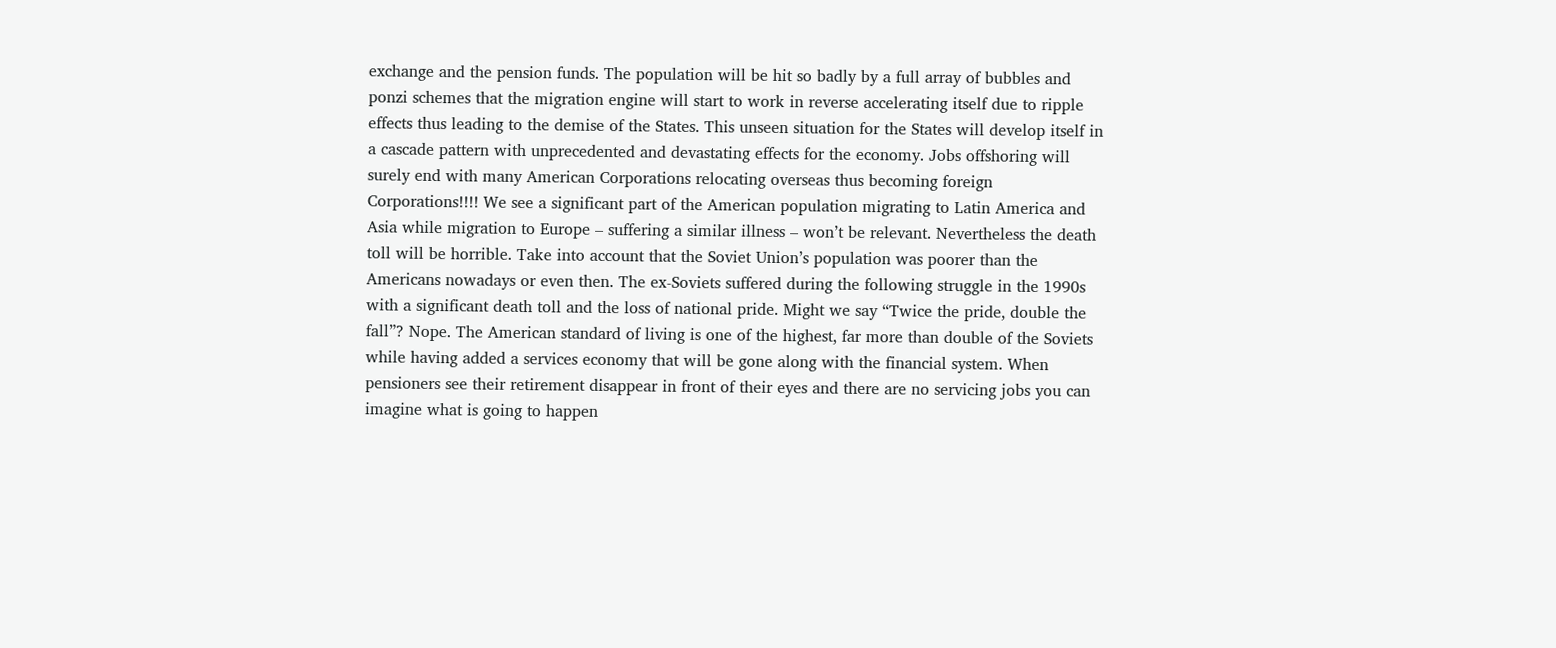exchange and the pension funds. The population will be hit so badly by a full array of bubbles and ponzi schemes that the migration engine will start to work in reverse accelerating itself due to ripple effects thus leading to the demise of the States. This unseen situation for the States will develop itself in a cascade pattern with unprecedented and devastating effects for the economy. Jobs offshoring will surely end with many American Corporations relocating overseas thus becoming foreign Corporations!!!! We see a significant part of the American population migrating to Latin America and Asia while migration to Europe – suffering a similar illness – won’t be relevant. Nevertheless the death toll will be horrible. Take into account that the Soviet Union’s population was poorer than the Americans nowadays or even then. The ex-Soviets suffered during the following struggle in the 1990s with a significant death toll and the loss of national pride. Might we say “Twice the pride, double the fall”? Nope. The American standard of living is one of the highest, far more than double of the Soviets while having added a services economy that will be gone along with the financial system. When pensioners see their retirement disappear in front of their eyes and there are no servicing jobs you can imagine what is going to happen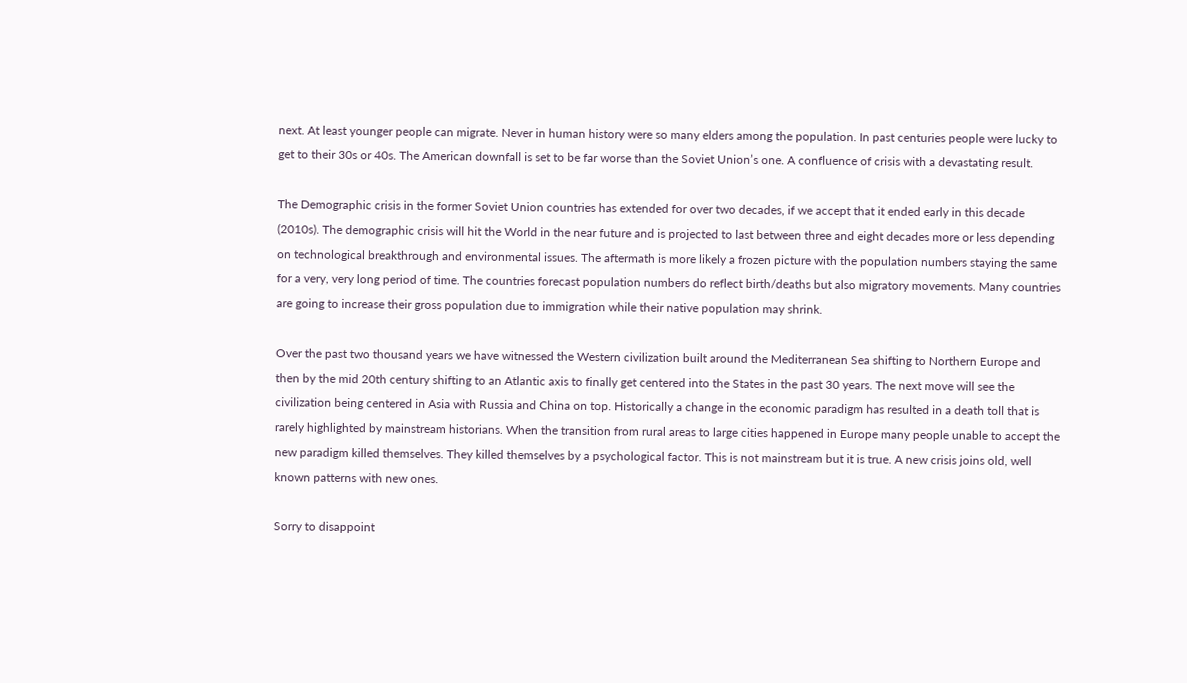next. At least younger people can migrate. Never in human history were so many elders among the population. In past centuries people were lucky to get to their 30s or 40s. The American downfall is set to be far worse than the Soviet Union’s one. A confluence of crisis with a devastating result.

The Demographic crisis in the former Soviet Union countries has extended for over two decades, if we accept that it ended early in this decade (2010s). The demographic crisis will hit the World in the near future and is projected to last between three and eight decades more or less depending on technological breakthrough and environmental issues. The aftermath is more likely a frozen picture with the population numbers staying the same for a very, very long period of time. The countries forecast population numbers do reflect birth/deaths but also migratory movements. Many countries are going to increase their gross population due to immigration while their native population may shrink.

Over the past two thousand years we have witnessed the Western civilization built around the Mediterranean Sea shifting to Northern Europe and then by the mid 20th century shifting to an Atlantic axis to finally get centered into the States in the past 30 years. The next move will see the civilization being centered in Asia with Russia and China on top. Historically a change in the economic paradigm has resulted in a death toll that is rarely highlighted by mainstream historians. When the transition from rural areas to large cities happened in Europe many people unable to accept the new paradigm killed themselves. They killed themselves by a psychological factor. This is not mainstream but it is true. A new crisis joins old, well known patterns with new ones.

Sorry to disappoint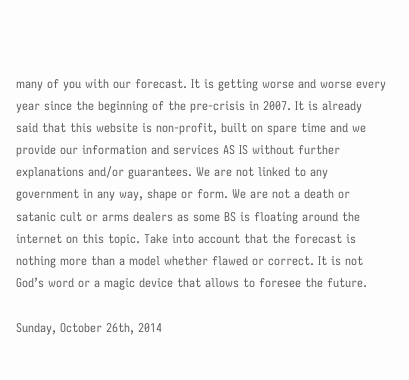many of you with our forecast. It is getting worse and worse every year since the beginning of the pre-crisis in 2007. It is already said that this website is non-profit, built on spare time and we provide our information and services AS IS without further explanations and/or guarantees. We are not linked to any government in any way, shape or form. We are not a death or satanic cult or arms dealers as some BS is floating around the internet on this topic. Take into account that the forecast is nothing more than a model whether flawed or correct. It is not God’s word or a magic device that allows to foresee the future.

Sunday, October 26th, 2014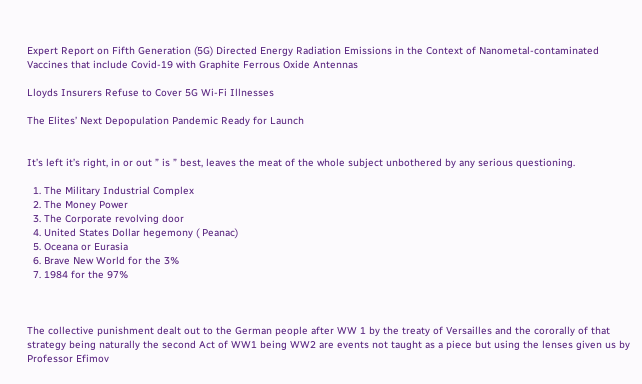Expert Report on Fifth Generation (5G) Directed Energy Radiation Emissions in the Context of Nanometal-contaminated Vaccines that include Covid-19 with Graphite Ferrous Oxide Antennas

Lloyds Insurers Refuse to Cover 5G Wi-Fi Illnesses

The Elites’ Next Depopulation Pandemic Ready for Launch


It’s left it’s right, in or out ” is ” best, leaves the meat of the whole subject unbothered by any serious questioning.

  1. The Military Industrial Complex
  2. The Money Power
  3. The Corporate revolving door
  4. United States Dollar hegemony ( Peanac)
  5. Oceana or Eurasia
  6. Brave New World for the 3%
  7. 1984 for the 97%



The collective punishment dealt out to the German people after WW 1 by the treaty of Versailles and the cororally of that strategy being naturally the second Act of WW1 being WW2 are events not taught as a piece but using the lenses given us by Professor Efimov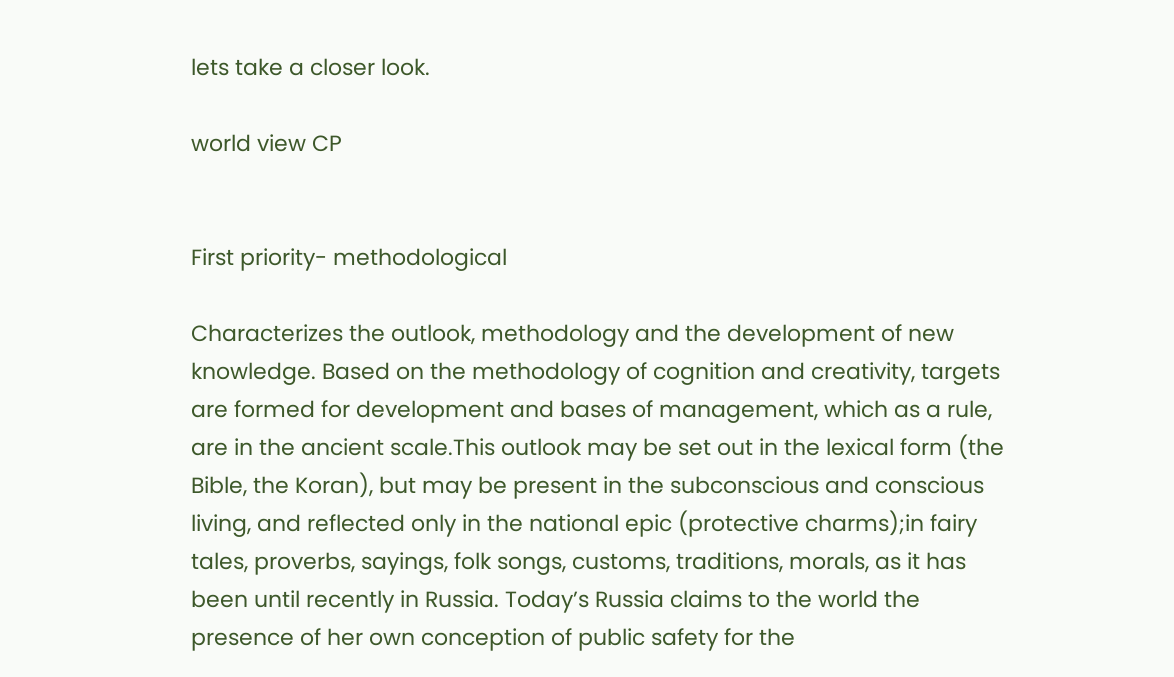lets take a closer look.

world view CP


First priority- methodological

Characterizes the outlook, methodology and the development of new knowledge. Based on the methodology of cognition and creativity, targets are formed for development and bases of management, which as a rule, are in the ancient scale.This outlook may be set out in the lexical form (the Bible, the Koran), but may be present in the subconscious and conscious living, and reflected only in the national epic (protective charms);in fairy tales, proverbs, sayings, folk songs, customs, traditions, morals, as it has been until recently in Russia. Today’s Russia claims to the world the presence of her own conception of public safety for the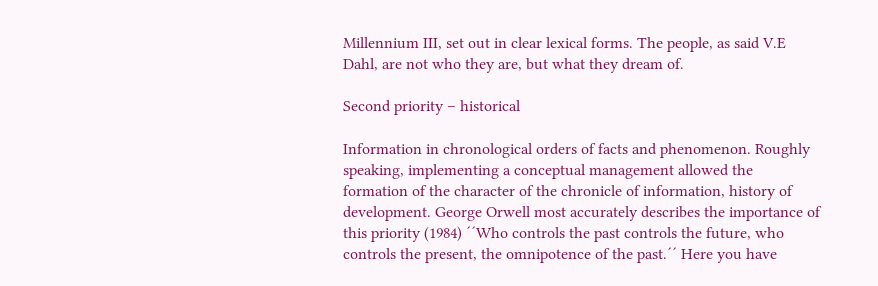Millennium III, set out in clear lexical forms. The people, as said V.E Dahl, are not who they are, but what they dream of.

Second priority – historical

Information in chronological orders of facts and phenomenon. Roughly speaking, implementing a conceptual management allowed the formation of the character of the chronicle of information, history of development. George Orwell most accurately describes the importance of this priority (1984) ´´Who controls the past controls the future, who controls the present, the omnipotence of the past.´´ Here you have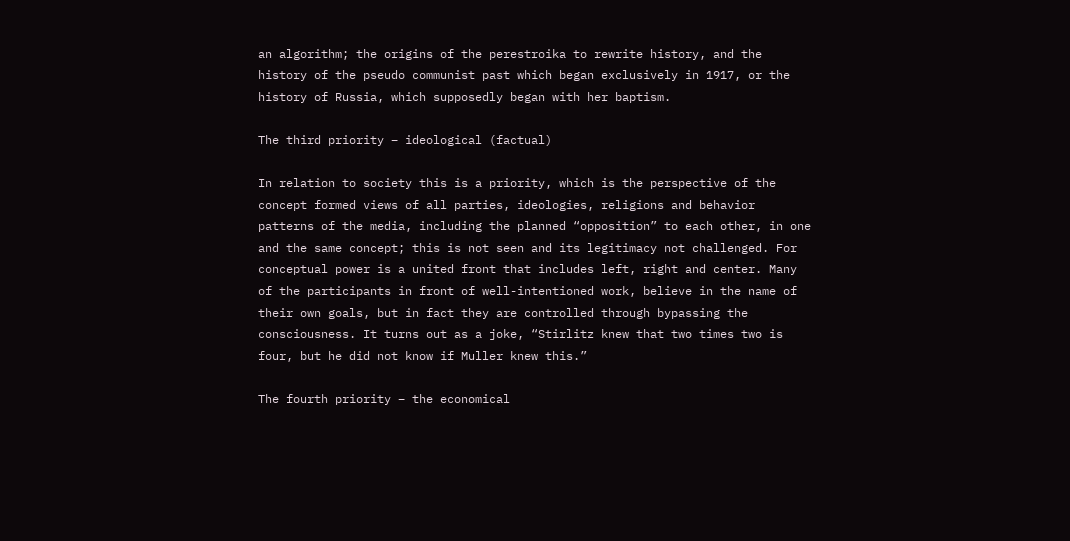an algorithm; the origins of the perestroika to rewrite history, and the history of the pseudo communist past which began exclusively in 1917, or the history of Russia, which supposedly began with her baptism.

The third priority – ideological (factual)

In relation to society this is a priority, which is the perspective of the concept formed views of all parties, ideologies, religions and behavior patterns of the media, including the planned “opposition” to each other, in one and the same concept; this is not seen and its legitimacy not challenged. For conceptual power is a united front that includes left, right and center. Many of the participants in front of well-intentioned work, believe in the name of their own goals, but in fact they are controlled through bypassing the consciousness. It turns out as a joke, “Stirlitz knew that two times two is four, but he did not know if Muller knew this.”

The fourth priority – the economical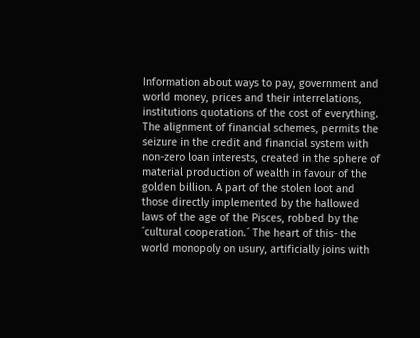Information about ways to pay, government and world money, prices and their interrelations, institutions quotations of the cost of everything. The alignment of financial schemes, permits the seizure in the credit and financial system with non-zero loan interests, created in the sphere of material production of wealth in favour of the golden billion. A part of the stolen loot and those directly implemented by the hallowed laws of the age of the Pisces, robbed by the ´cultural cooperation.´ The heart of this- the world monopoly on usury, artificially joins with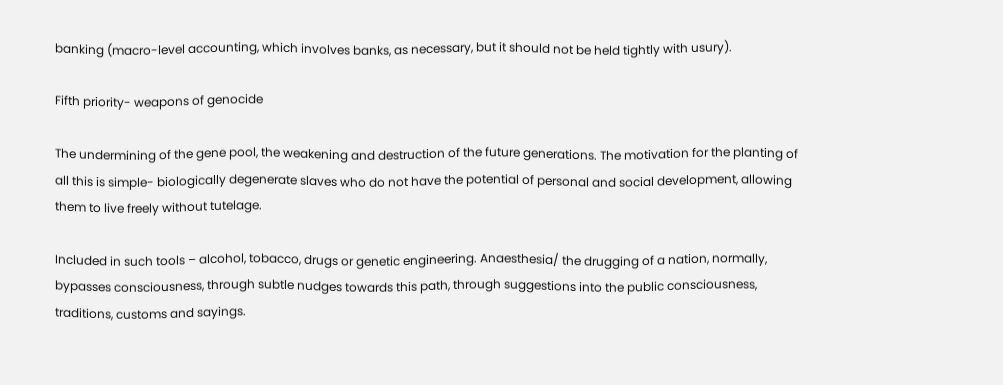banking (macro-level accounting, which involves banks, as necessary, but it should not be held tightly with usury).

Fifth priority- weapons of genocide

The undermining of the gene pool, the weakening and destruction of the future generations. The motivation for the planting of all this is simple- biologically degenerate slaves who do not have the potential of personal and social development, allowing them to live freely without tutelage.

Included in such tools – alcohol, tobacco, drugs or genetic engineering. Anaesthesia/ the drugging of a nation, normally, bypasses consciousness, through subtle nudges towards this path, through suggestions into the public consciousness, traditions, customs and sayings.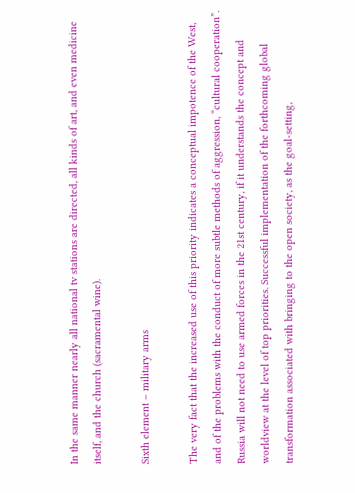In the same manner nearly all national tv stations are directed, all kinds of art, and even medicine itself, and the church (sacramental wine).

Sixth element – military arms

The very fact that the increased use of this priority indicates a conceptual impotence of the West, and of the problems with the conduct of more subtle methods of aggression, “cultural cooperation”. Russia will not need to use armed forces in the 21st century, if it understands the concept and worldview at the level of top priorities. Successful implementation of the forthcoming global transformation associated with bringing to the open society, as the goal-setting,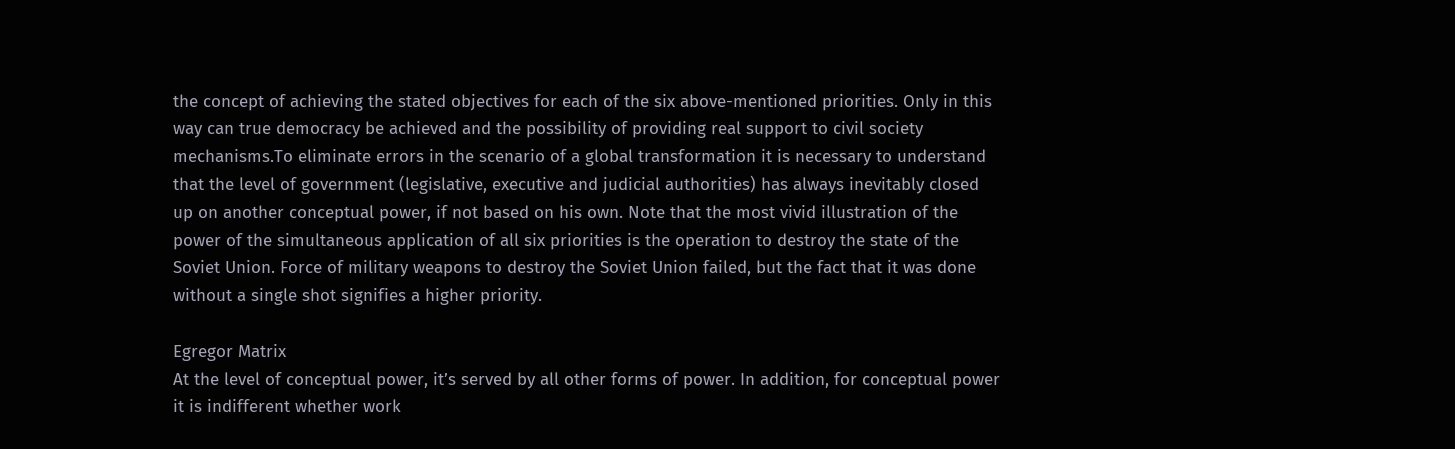the concept of achieving the stated objectives for each of the six above-mentioned priorities. Only in this way can true democracy be achieved and the possibility of providing real support to civil society mechanisms.To eliminate errors in the scenario of a global transformation it is necessary to understand that the level of government (legislative, executive and judicial authorities) has always inevitably closed up on another conceptual power, if not based on his own. Note that the most vivid illustration of the power of the simultaneous application of all six priorities is the operation to destroy the state of the Soviet Union. Force of military weapons to destroy the Soviet Union failed, but the fact that it was done without a single shot signifies a higher priority.

Egregor Matrix
At the level of conceptual power, it’s served by all other forms of power. In addition, for conceptual power it is indifferent whether work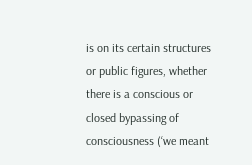is on its certain structures or public figures, whether there is a conscious or closed bypassing of consciousness (‘we meant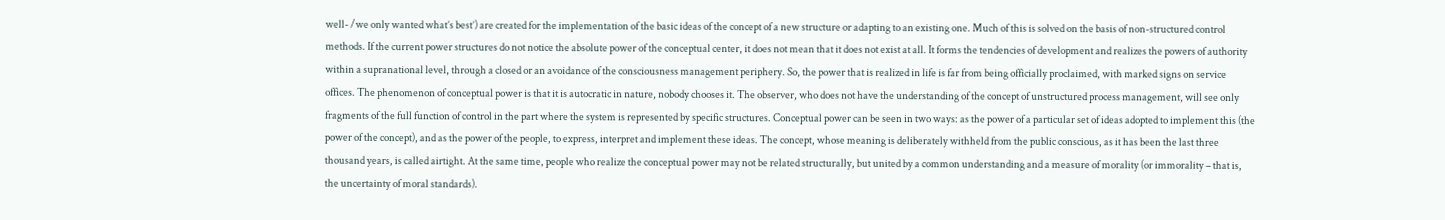well- /we only wanted what’s best’) are created for the implementation of the basic ideas of the concept of a new structure or adapting to an existing one. Much of this is solved on the basis of non-structured control methods. If the current power structures do not notice the absolute power of the conceptual center, it does not mean that it does not exist at all. It forms the tendencies of development and realizes the powers of authority within a supranational level, through a closed or an avoidance of the consciousness management periphery. So, the power that is realized in life is far from being officially proclaimed, with marked signs on service offices. The phenomenon of conceptual power is that it is autocratic in nature, nobody chooses it. The observer, who does not have the understanding of the concept of unstructured process management, will see only fragments of the full function of control in the part where the system is represented by specific structures. Conceptual power can be seen in two ways: as the power of a particular set of ideas adopted to implement this (the power of the concept), and as the power of the people, to express, interpret and implement these ideas. The concept, whose meaning is deliberately withheld from the public conscious, as it has been the last three thousand years, is called airtight. At the same time, people who realize the conceptual power may not be related structurally, but united by a common understanding and a measure of morality (or immorality – that is, the uncertainty of moral standards).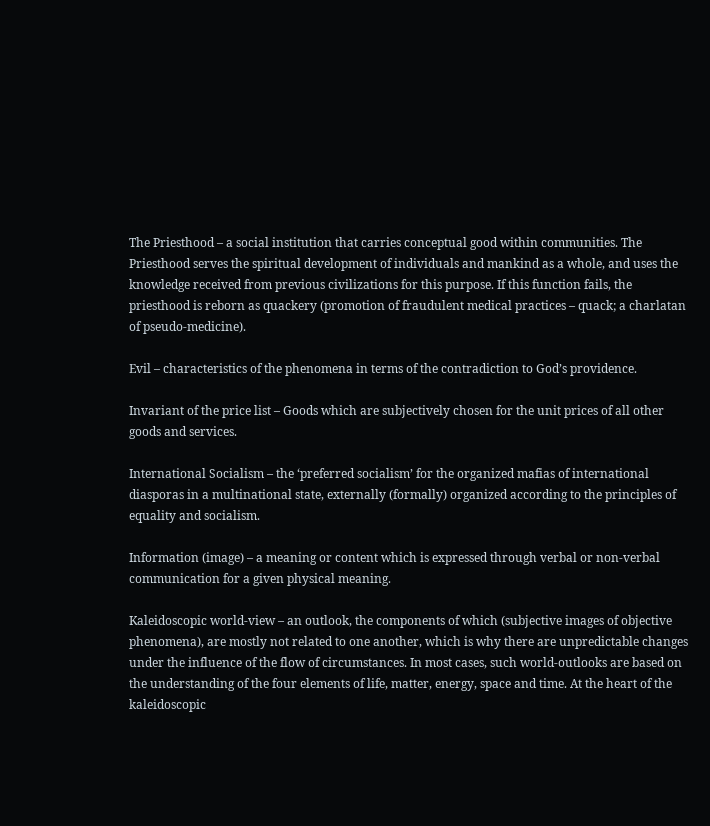The Priesthood – a social institution that carries conceptual good within communities. The Priesthood serves the spiritual development of individuals and mankind as a whole, and uses the knowledge received from previous civilizations for this purpose. If this function fails, the priesthood is reborn as quackery (promotion of fraudulent medical practices – quack; a charlatan of pseudo-medicine).

Evil – characteristics of the phenomena in terms of the contradiction to God’s providence.

Invariant of the price list – Goods which are subjectively chosen for the unit prices of all other goods and services.

International Socialism – the ‘preferred socialism’ for the organized mafias of international diasporas in a multinational state, externally (formally) organized according to the principles of equality and socialism.

Information (image) – a meaning or content which is expressed through verbal or non-verbal communication for a given physical meaning.

Kaleidoscopic world-view – an outlook, the components of which (subjective images of objective phenomena), are mostly not related to one another, which is why there are unpredictable changes under the influence of the flow of circumstances. In most cases, such world-outlooks are based on the understanding of the four elements of life, matter, energy, space and time. At the heart of the kaleidoscopic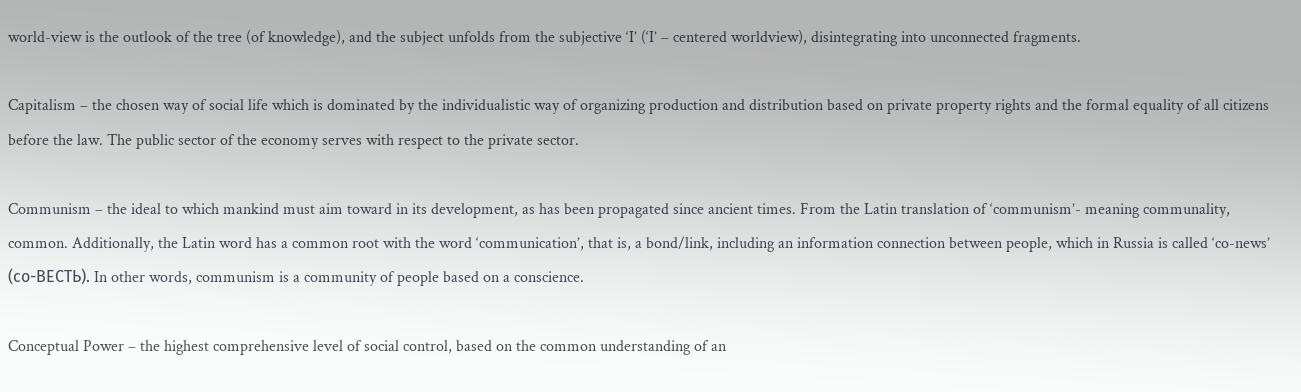world-view is the outlook of the tree (of knowledge), and the subject unfolds from the subjective ‘I’ (‘I’ – centered worldview), disintegrating into unconnected fragments.

Capitalism – the chosen way of social life which is dominated by the individualistic way of organizing production and distribution based on private property rights and the formal equality of all citizens before the law. The public sector of the economy serves with respect to the private sector.

Communism – the ideal to which mankind must aim toward in its development, as has been propagated since ancient times. From the Latin translation of ‘communism’- meaning communality, common. Additionally, the Latin word has a common root with the word ‘communication’, that is, a bond/link, including an information connection between people, which in Russia is called ‘co-news’ (со-ВЕСТЬ). In other words, communism is a community of people based on a conscience.

Conceptual Power – the highest comprehensive level of social control, based on the common understanding of an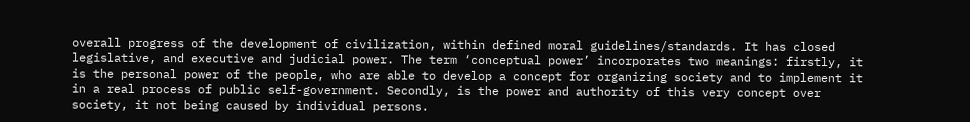overall progress of the development of civilization, within defined moral guidelines/standards. It has closed legislative, and executive and judicial power. The term ‘conceptual power’ incorporates two meanings: firstly, it is the personal power of the people, who are able to develop a concept for organizing society and to implement it in a real process of public self-government. Secondly, is the power and authority of this very concept over society, it not being caused by individual persons.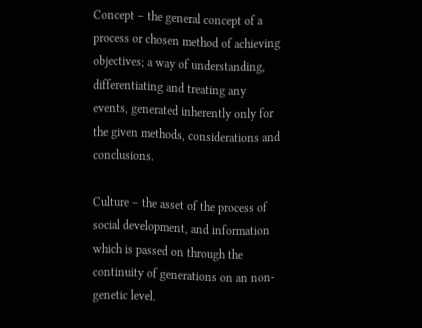Concept – the general concept of a process or chosen method of achieving objectives; a way of understanding, differentiating and treating any events, generated inherently only for the given methods, considerations and conclusions.

Culture – the asset of the process of social development, and information which is passed on through the continuity of generations on an non-genetic level.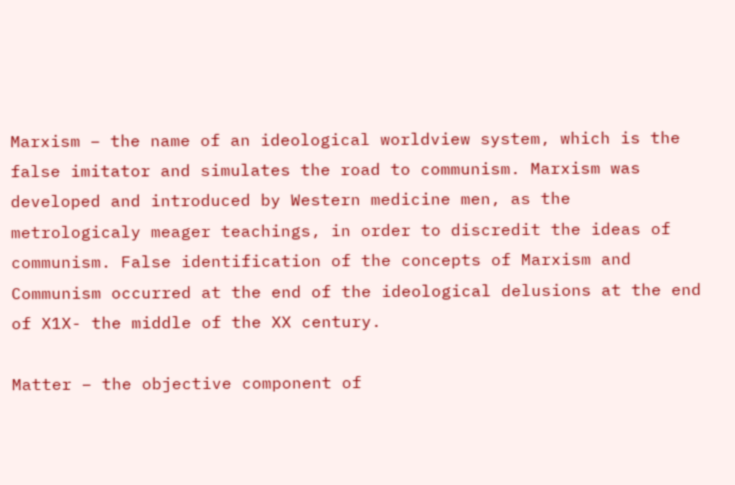Marxism – the name of an ideological worldview system, which is the false imitator and simulates the road to communism. Marxism was developed and introduced by Western medicine men, as the metrologicaly meager teachings, in order to discredit the ideas of communism. False identification of the concepts of Marxism and Communism occurred at the end of the ideological delusions at the end of X1X- the middle of the XX century.

Matter – the objective component of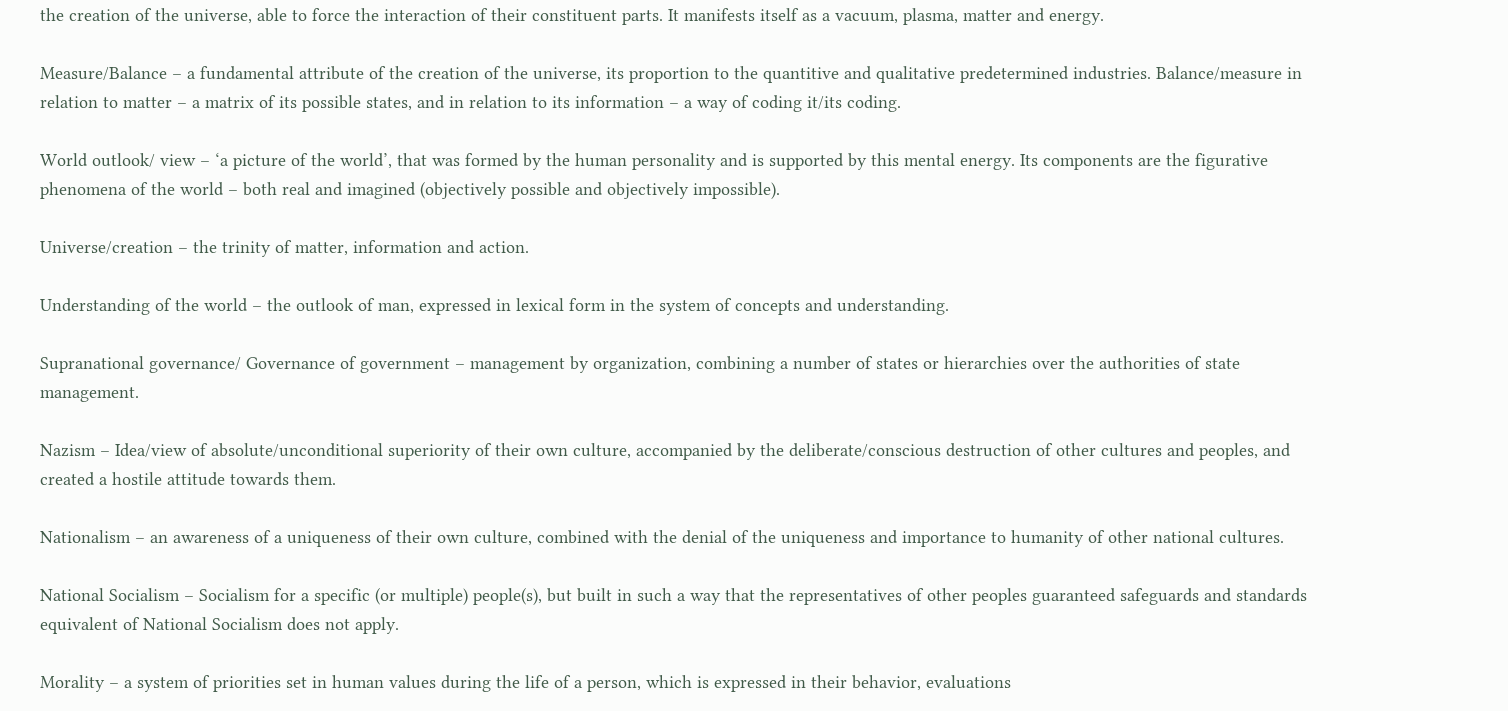the creation of the universe, able to force the interaction of their constituent parts. It manifests itself as a vacuum, plasma, matter and energy.

Measure/Balance – a fundamental attribute of the creation of the universe, its proportion to the quantitive and qualitative predetermined industries. Balance/measure in relation to matter – a matrix of its possible states, and in relation to its information – a way of coding it/its coding.

World outlook/ view – ‘a picture of the world’, that was formed by the human personality and is supported by this mental energy. Its components are the figurative phenomena of the world – both real and imagined (objectively possible and objectively impossible).

Universe/creation – the trinity of matter, information and action.

Understanding of the world – the outlook of man, expressed in lexical form in the system of concepts and understanding.

Supranational governance/ Governance of government – management by organization, combining a number of states or hierarchies over the authorities of state management.

Nazism – Idea/view of absolute/unconditional superiority of their own culture, accompanied by the deliberate/conscious destruction of other cultures and peoples, and created a hostile attitude towards them.

Nationalism – an awareness of a uniqueness of their own culture, combined with the denial of the uniqueness and importance to humanity of other national cultures.

National Socialism – Socialism for a specific (or multiple) people(s), but built in such a way that the representatives of other peoples guaranteed safeguards and standards equivalent of National Socialism does not apply.

Morality – a system of priorities set in human values during the life of a person, which is expressed in their behavior, evaluations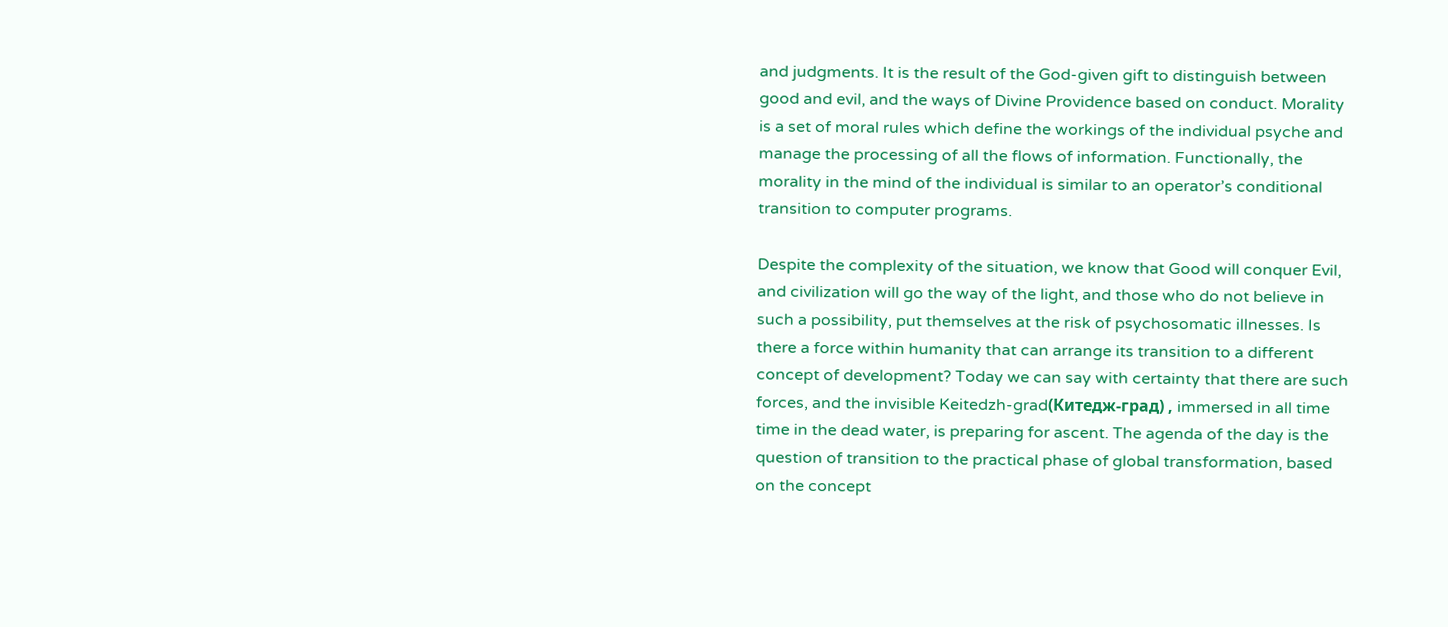and judgments. It is the result of the God-given gift to distinguish between good and evil, and the ways of Divine Providence based on conduct. Morality is a set of moral rules which define the workings of the individual psyche and manage the processing of all the flows of information. Functionally, the morality in the mind of the individual is similar to an operator’s conditional transition to computer programs.

Despite the complexity of the situation, we know that Good will conquer Evil, and civilization will go the way of the light, and those who do not believe in such a possibility, put themselves at the risk of psychosomatic illnesses. Is there a force within humanity that can arrange its transition to a different concept of development? Today we can say with certainty that there are such forces, and the invisible Keitedzh-grad(Китедж-град) , immersed in all time time in the dead water, is preparing for ascent. The agenda of the day is the question of transition to the practical phase of global transformation, based on the concept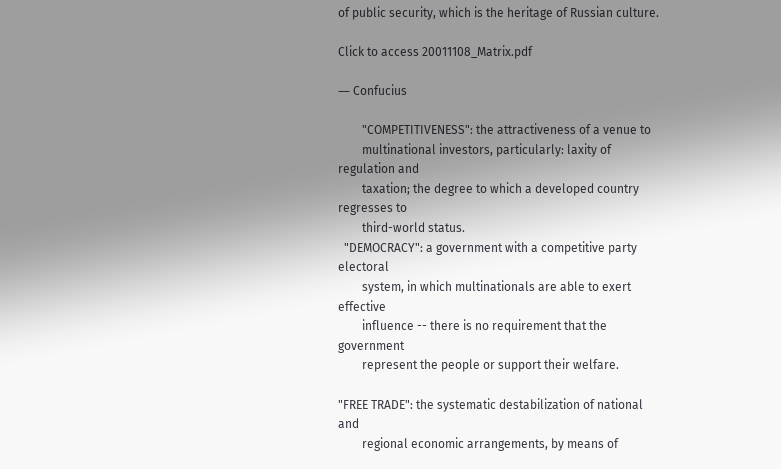of public security, which is the heritage of Russian culture.

Click to access 20011108_Matrix.pdf

― Confucius

        "COMPETITIVENESS": the attractiveness of a venue to
        multinational investors, particularly: laxity of regulation and
        taxation; the degree to which a developed country regresses to
        third-world status.
  "DEMOCRACY": a government with a competitive party electoral
        system, in which multinationals are able to exert effective
        influence -- there is no requirement that the government
        represent the people or support their welfare.

"FREE TRADE": the systematic destabilization of national and
        regional economic arrangements, by means of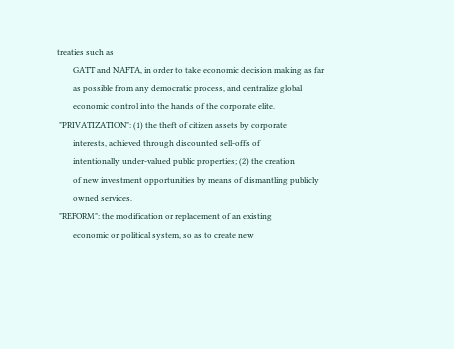treaties such as
        GATT and NAFTA, in order to take economic decision making as far
        as possible from any democratic process, and centralize global
        economic control into the hands of the corporate elite.
 "PRIVATIZATION": (1) the theft of citizen assets by corporate
        interests, achieved through discounted sell-offs of
        intentionally under-valued public properties; (2) the creation
        of new investment opportunities by means of dismantling publicly
        owned services.
 "REFORM": the modification or replacement of an existing
        economic or political system, so as to create new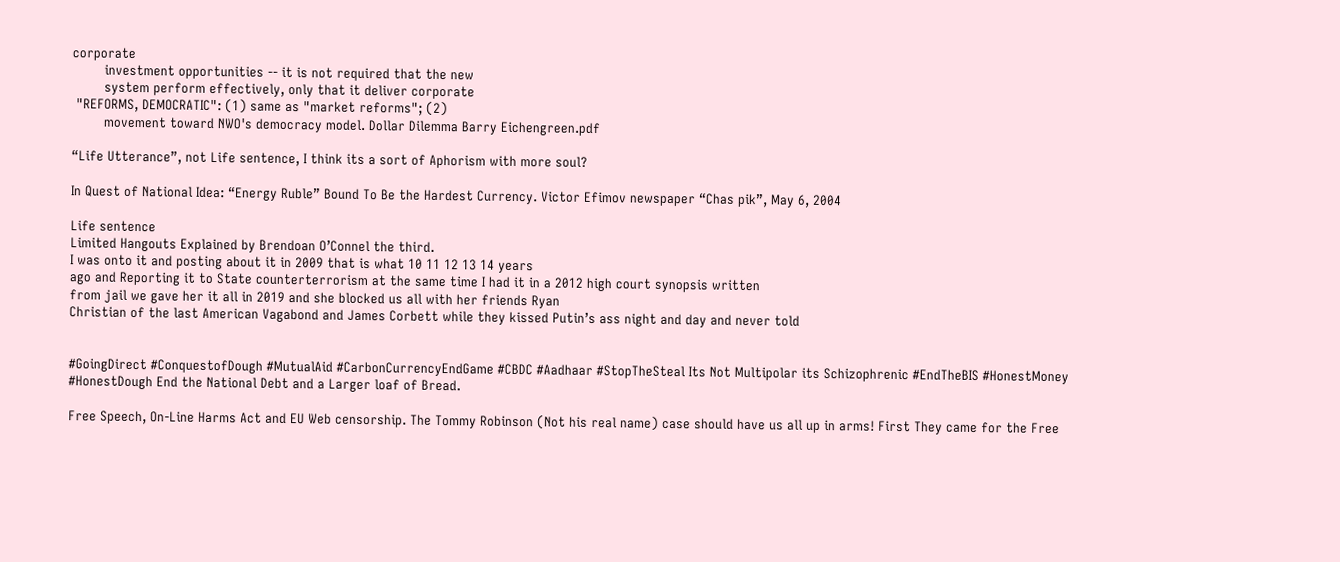corporate
        investment opportunities -- it is not required that the new
        system perform effectively, only that it deliver corporate
 "REFORMS, DEMOCRATIC": (1) same as "market reforms"; (2)
        movement toward NWO's democracy model. Dollar Dilemma Barry Eichengreen.pdf

“Life Utterance”, not Life sentence, I think its a sort of Aphorism with more soul?

In Quest of National Idea: “Energy Ruble” Bound To Be the Hardest Currency. Victor Efimov newspaper “Chas pik”, May 6, 2004

Life sentence
Limited Hangouts Explained by Brendoan O’Connel the third.
I was onto it and posting about it in 2009 that is what 10 11 12 13 14 years
ago and Reporting it to State counterterrorism at the same time I had it in a 2012 high court synopsis written
from jail we gave her it all in 2019 and she blocked us all with her friends Ryan
Christian of the last American Vagabond and James Corbett while they kissed Putin’s ass night and day and never told


#GoingDirect #ConquestofDough #MutualAid #CarbonCurrencyEndGame #CBDC #Aadhaar #StopTheSteal Its Not Multipolar its Schizophrenic #EndTheBIS #HonestMoney #HonestDough End the National Debt and a Larger loaf of Bread.

Free Speech, On-Line Harms Act and EU Web censorship. The Tommy Robinson (Not his real name) case should have us all up in arms! First They came for the Free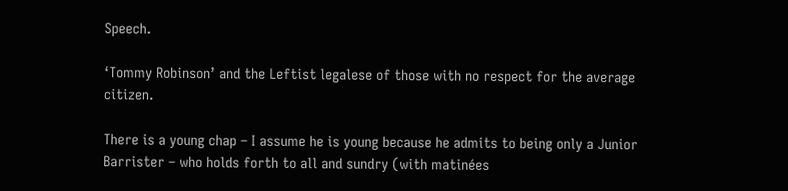Speech.

‘Tommy Robinson’ and the Leftist legalese of those with no respect for the average citizen.

There is a young chap – I assume he is young because he admits to being only a Junior Barrister – who holds forth to all and sundry (with matinées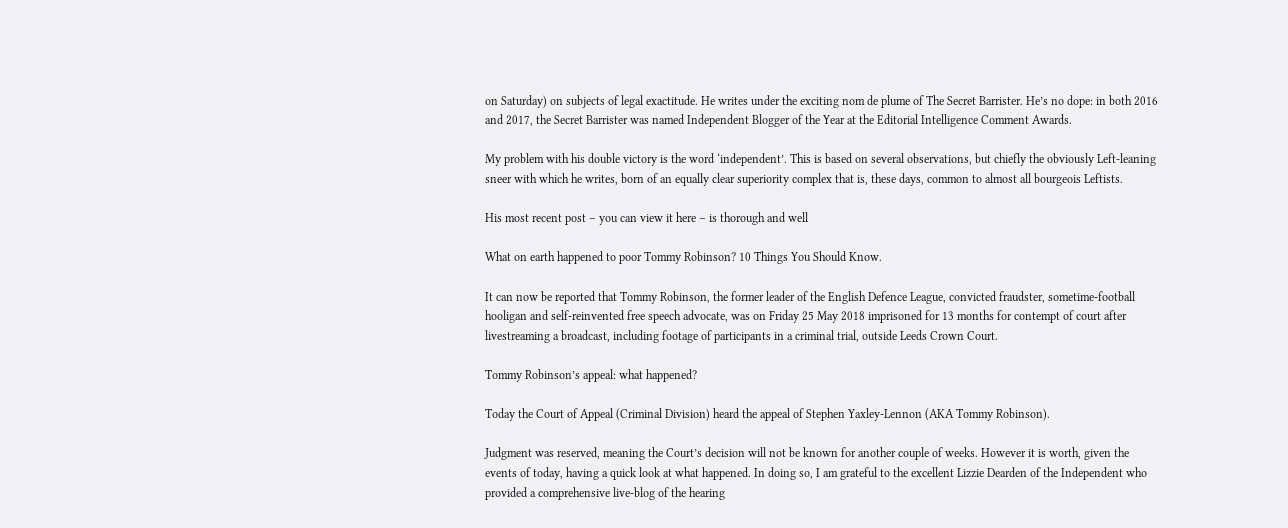on Saturday) on subjects of legal exactitude. He writes under the exciting nom de plume of The Secret Barrister. He’s no dope: in both 2016 and 2017, the Secret Barrister was named Independent Blogger of the Year at the Editorial Intelligence Comment Awards.

My problem with his double victory is the word ‘independent’. This is based on several observations, but chiefly the obviously Left-leaning sneer with which he writes, born of an equally clear superiority complex that is, these days, common to almost all bourgeois Leftists.

His most recent post – you can view it here – is thorough and well

What on earth happened to poor Tommy Robinson? 10 Things You Should Know.

It can now be reported that Tommy Robinson, the former leader of the English Defence League, convicted fraudster, sometime-football hooligan and self-reinvented free speech advocate, was on Friday 25 May 2018 imprisoned for 13 months for contempt of court after livestreaming a broadcast, including footage of participants in a criminal trial, outside Leeds Crown Court.

Tommy Robinson’s appeal: what happened?

Today the Court of Appeal (Criminal Division) heard the appeal of Stephen Yaxley-Lennon (AKA Tommy Robinson).

Judgment was reserved, meaning the Court’s decision will not be known for another couple of weeks. However it is worth, given the events of today, having a quick look at what happened. In doing so, I am grateful to the excellent Lizzie Dearden of the Independent who provided a comprehensive live-blog of the hearing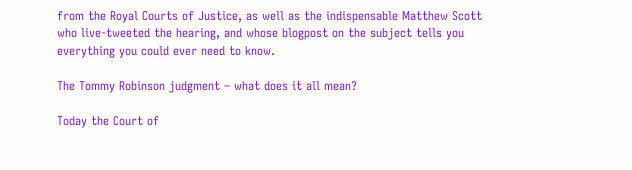from the Royal Courts of Justice, as well as the indispensable Matthew Scott who live-tweeted the hearing, and whose blogpost on the subject tells you everything you could ever need to know.

The Tommy Robinson judgment – what does it all mean?

Today the Court of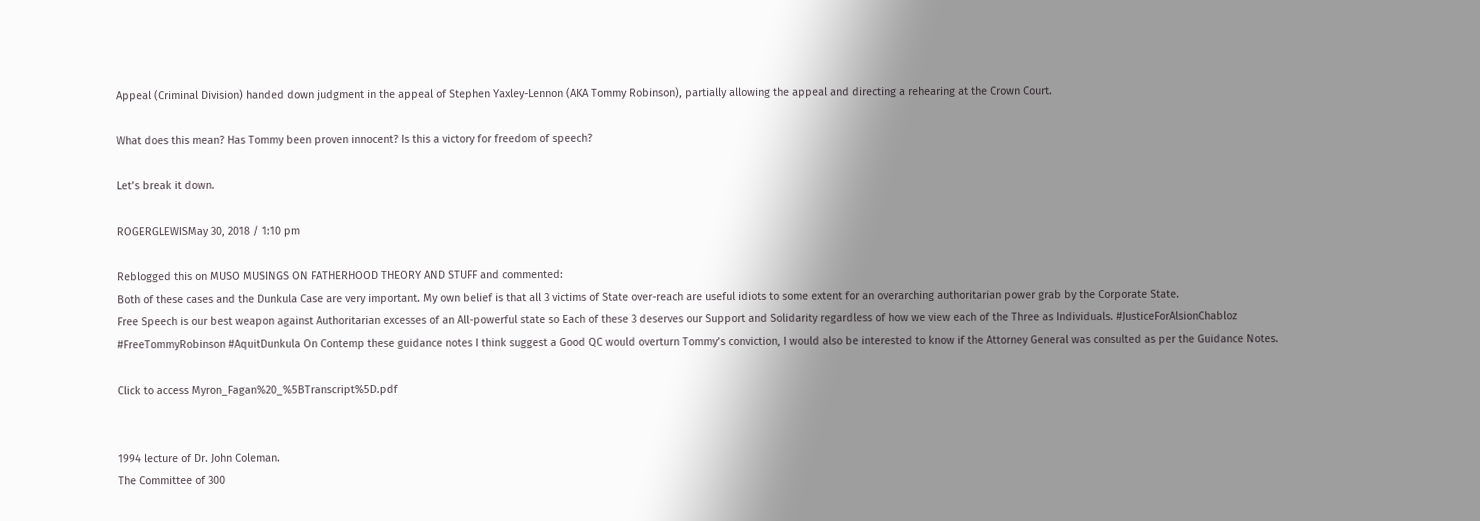Appeal (Criminal Division) handed down judgment in the appeal of Stephen Yaxley-Lennon (AKA Tommy Robinson), partially allowing the appeal and directing a rehearing at the Crown Court.

What does this mean? Has Tommy been proven innocent? Is this a victory for freedom of speech?

Let’s break it down.

ROGERGLEWISMay 30, 2018 / 1:10 pm

Reblogged this on MUSO MUSINGS ON FATHERHOOD THEORY AND STUFF and commented:
Both of these cases and the Dunkula Case are very important. My own belief is that all 3 victims of State over-reach are useful idiots to some extent for an overarching authoritarian power grab by the Corporate State.
Free Speech is our best weapon against Authoritarian excesses of an All-powerful state so Each of these 3 deserves our Support and Solidarity regardless of how we view each of the Three as Individuals. #JusticeForAlsionChabloz #FreeTommyRobinson #AquitDunkula On Contemp these guidance notes I think suggest a Good QC would overturn Tommy’s conviction, I would also be interested to know if the Attorney General was consulted as per the Guidance Notes.

Click to access Myron_Fagan%20_%5BTranscript%5D.pdf


1994 lecture of Dr. John Coleman.
The Committee of 300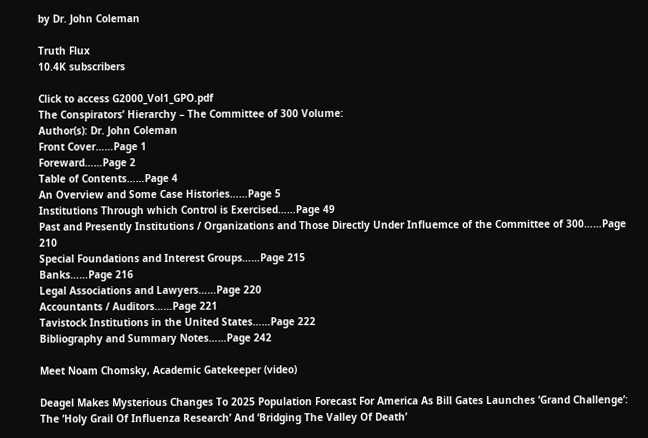by Dr. John Coleman

Truth Flux
10.4K subscribers

Click to access G2000_Vol1_GPO.pdf
The Conspirators’ Hierarchy – The Committee of 300 Volume:
Author(s): Dr. John Coleman
Front Cover……Page 1
Foreward……Page 2
Table of Contents……Page 4
An Overview and Some Case Histories……Page 5
Institutions Through which Control is Exercised……Page 49
Past and Presently Institutions / Organizations and Those Directly Under Influemce of the Committee of 300……Page 210
Special Foundations and Interest Groups……Page 215
Banks……Page 216
Legal Associations and Lawyers……Page 220
Accountants / Auditors……Page 221
Tavistock Institutions in the United States……Page 222
Bibliography and Summary Notes……Page 242

Meet Noam Chomsky, Academic Gatekeeper (video)

Deagel Makes Mysterious Changes To 2025 Population Forecast For America As Bill Gates Launches ‘Grand Challenge’: The ‘Holy Grail Of Influenza Research’ And ‘Bridging The Valley Of Death’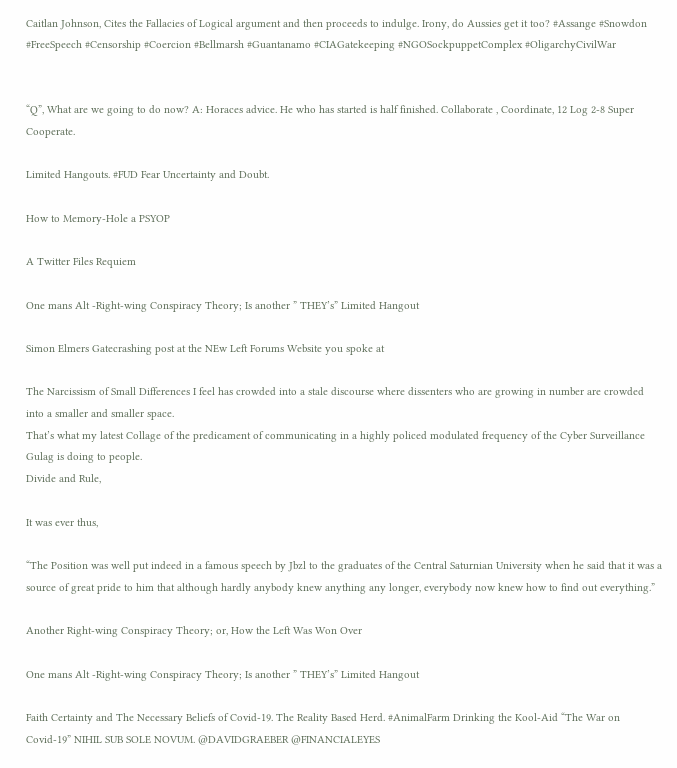Caitlan Johnson, Cites the Fallacies of Logical argument and then proceeds to indulge. Irony, do Aussies get it too? #Assange #Snowdon #FreeSpeech #Censorship #Coercion #Bellmarsh #Guantanamo #CIAGatekeeping #NGOSockpuppetComplex #OligarchyCivilWar


“Q”, What are we going to do now? A: Horaces advice. He who has started is half finished. Collaborate , Coordinate, 12 Log 2-8 Super Cooperate.

Limited Hangouts. #FUD Fear Uncertainty and Doubt.

How to Memory-Hole a PSYOP

A Twitter Files Requiem

One mans Alt -Right-wing Conspiracy Theory; Is another ” THEY’s” Limited Hangout

Simon Elmers Gatecrashing post at the NEw Left Forums Website you spoke at

The Narcissism of Small Differences I feel has crowded into a stale discourse where dissenters who are growing in number are crowded into a smaller and smaller space.
That’s what my latest Collage of the predicament of communicating in a highly policed modulated frequency of the Cyber Surveillance Gulag is doing to people.
Divide and Rule,

It was ever thus,

“The Position was well put indeed in a famous speech by Jbzl to the graduates of the Central Saturnian University when he said that it was a source of great pride to him that although hardly anybody knew anything any longer, everybody now knew how to find out everything.”

Another Right-wing Conspiracy Theory; or, How the Left Was Won Over

One mans Alt -Right-wing Conspiracy Theory; Is another ” THEY’s” Limited Hangout

Faith Certainty and The Necessary Beliefs of Covid-19. The Reality Based Herd. #AnimalFarm Drinking the Kool-Aid “The War on Covid-19” NIHIL SUB SOLE NOVUM. @DAVIDGRAEBER @FINANCIALEYES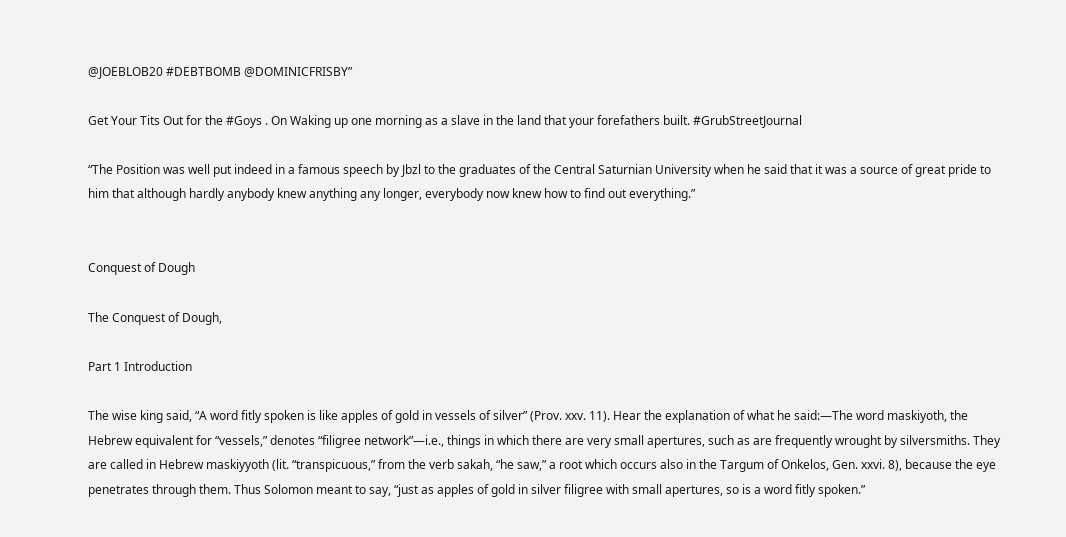@JOEBLOB20 #DEBTBOMB @DOMINICFRISBY”

Get Your Tits Out for the #Goys . On Waking up one morning as a slave in the land that your forefathers built. #GrubStreetJournal

“The Position was well put indeed in a famous speech by Jbzl to the graduates of the Central Saturnian University when he said that it was a source of great pride to him that although hardly anybody knew anything any longer, everybody now knew how to find out everything.”


Conquest of Dough

The Conquest of Dough,

Part 1 Introduction

The wise king said, “A word fitly spoken is like apples of gold in vessels of silver” (Prov. xxv. 11). Hear the explanation of what he said:—The word maskiyoth, the Hebrew equivalent for “vessels,” denotes “filigree network”—i.e., things in which there are very small apertures, such as are frequently wrought by silversmiths. They are called in Hebrew maskiyyoth (lit. “transpicuous,” from the verb sakah, “he saw,” a root which occurs also in the Targum of Onkelos, Gen. xxvi. 8), because the eye penetrates through them. Thus Solomon meant to say, “just as apples of gold in silver filigree with small apertures, so is a word fitly spoken.”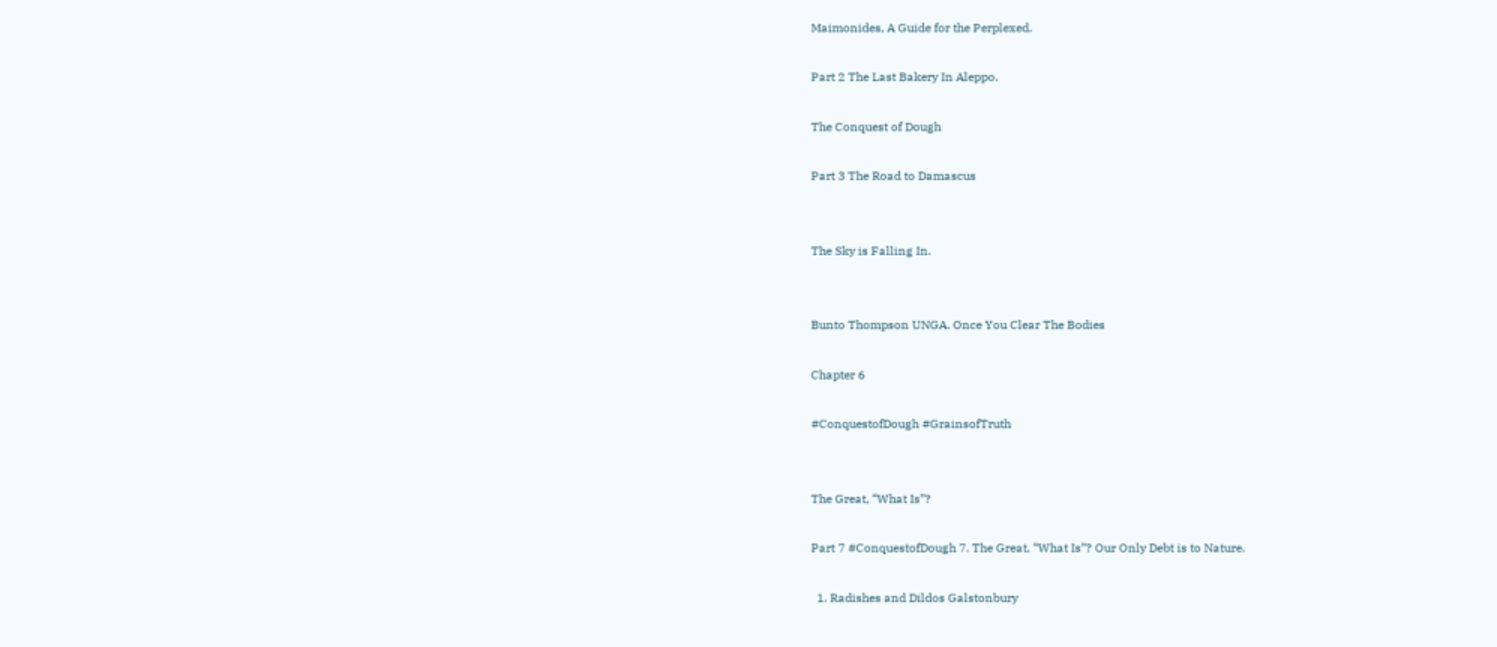Maimonides, A Guide for the Perplexed.

Part 2 The Last Bakery In Aleppo.

The Conquest of Dough

Part 3 The Road to Damascus


The Sky is Falling In.


Bunto Thompson UNGA. Once You Clear The Bodies

Chapter 6

#ConquestofDough #GrainsofTruth


The Great, “What Is”?

Part 7 #ConquestofDough 7. The Great, “What Is”? Our Only Debt is to Nature.

  1. Radishes and Dildos Galstonbury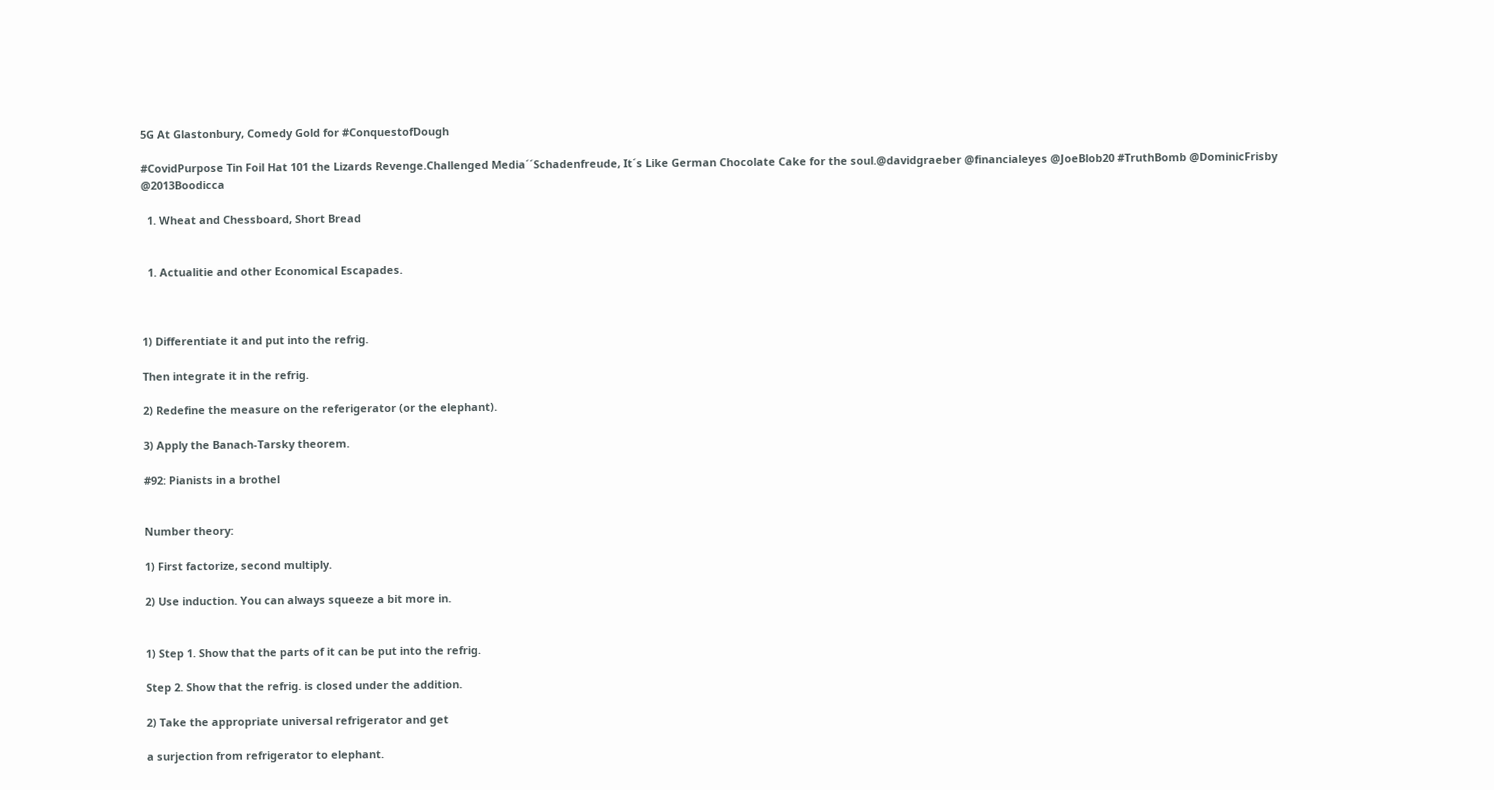5G At Glastonbury, Comedy Gold for #ConquestofDough

#CovidPurpose Tin Foil Hat 101 the Lizards Revenge.Challenged Media´´Schadenfreude, It´s Like German Chocolate Cake for the soul.@davidgraeber @financialeyes @JoeBlob20 #TruthBomb @DominicFrisby @2013Boodicca

  1. Wheat and Chessboard, Short Bread


  1. Actualitie and other Economical Escapades.



1) Differentiate it and put into the refrig.

Then integrate it in the refrig.

2) Redefine the measure on the referigerator (or the elephant).

3) Apply the Banach-Tarsky theorem.

#92: Pianists in a brothel


Number theory:

1) First factorize, second multiply.

2) Use induction. You can always squeeze a bit more in.


1) Step 1. Show that the parts of it can be put into the refrig.

Step 2. Show that the refrig. is closed under the addition.

2) Take the appropriate universal refrigerator and get

a surjection from refrigerator to elephant.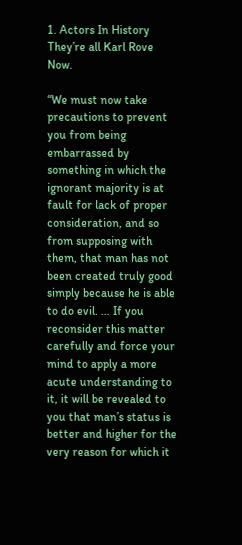1. Actors In History They’re all Karl Rove Now.

“We must now take precautions to prevent you from being embarrassed by something in which the ignorant majority is at fault for lack of proper consideration, and so from supposing with them, that man has not been created truly good simply because he is able to do evil. … If you reconsider this matter carefully and force your mind to apply a more acute understanding to it, it will be revealed to you that man’s status is better and higher for the very reason for which it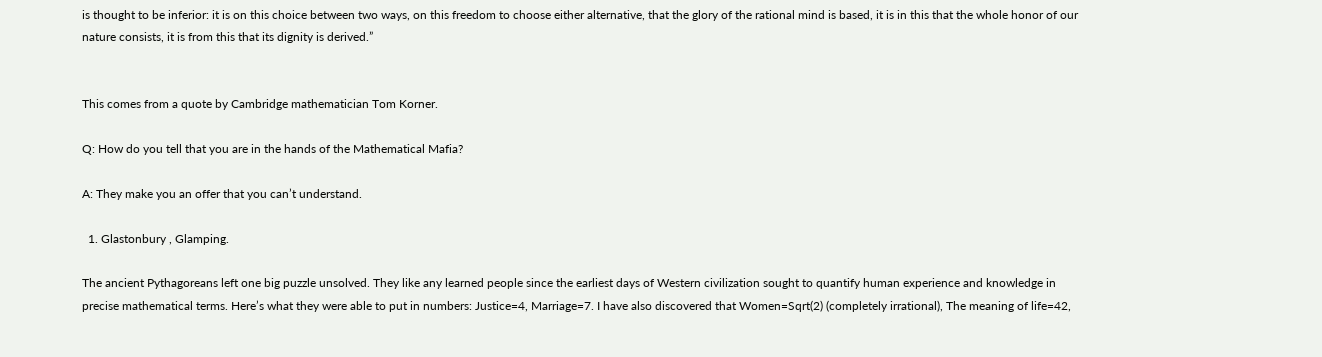is thought to be inferior: it is on this choice between two ways, on this freedom to choose either alternative, that the glory of the rational mind is based, it is in this that the whole honor of our nature consists, it is from this that its dignity is derived.”


This comes from a quote by Cambridge mathematician Tom Korner.

Q: How do you tell that you are in the hands of the Mathematical Mafia?

A: They make you an offer that you can’t understand.

  1. Glastonbury , Glamping.

The ancient Pythagoreans left one big puzzle unsolved. They like any learned people since the earliest days of Western civilization sought to quantify human experience and knowledge in precise mathematical terms. Here’s what they were able to put in numbers: Justice=4, Marriage=7. I have also discovered that Women=Sqrt(2) (completely irrational), The meaning of life=42,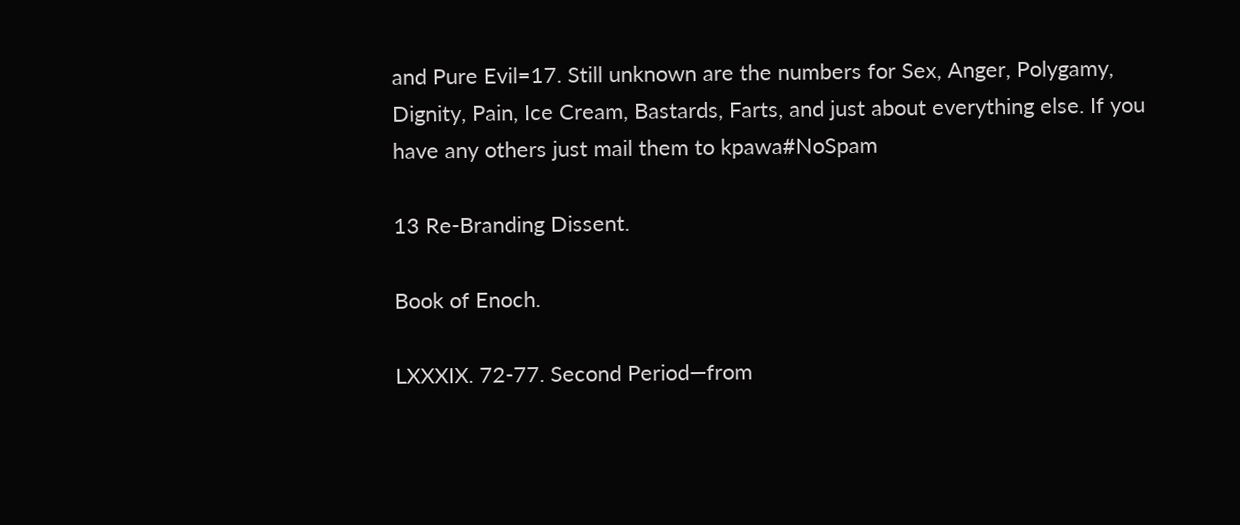and Pure Evil=17. Still unknown are the numbers for Sex, Anger, Polygamy, Dignity, Pain, Ice Cream, Bastards, Farts, and just about everything else. If you have any others just mail them to kpawa#NoSpam

13 Re-Branding Dissent.

Book of Enoch.

LXXXIX. 72-77. Second Period—from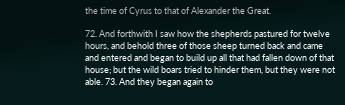the time of Cyrus to that of Alexander the Great.

72. And forthwith I saw how the shepherds pastured for twelve hours, and behold three of those sheep turned back and came and entered and began to build up all that had fallen down of that house; but the wild boars tried to hinder them, but they were not able. 73. And they began again to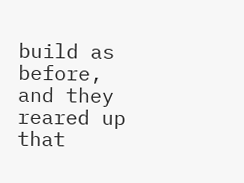build as before, and they reared up that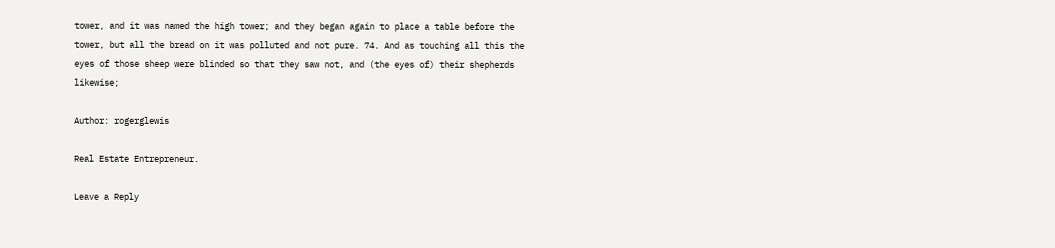tower, and it was named the high tower; and they began again to place a table before the tower, but all the bread on it was polluted and not pure. 74. And as touching all this the eyes of those sheep were blinded so that they saw not, and (the eyes of) their shepherds likewise;

Author: rogerglewis

Real Estate Entrepreneur.

Leave a Reply